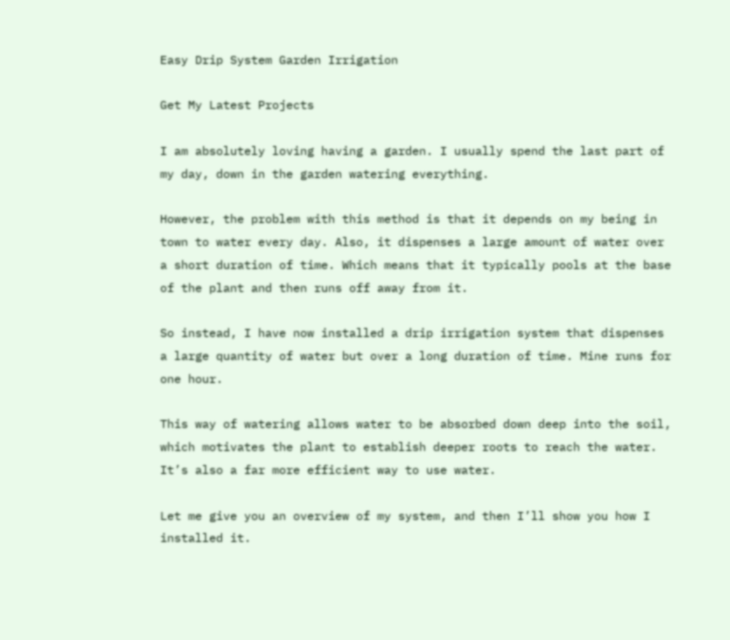Easy Drip System Garden Irrigation

Get My Latest Projects

I am absolutely loving having a garden. I usually spend the last part of my day, down in the garden watering everything.

However, the problem with this method is that it depends on my being in town to water every day. Also, it dispenses a large amount of water over a short duration of time. Which means that it typically pools at the base of the plant and then runs off away from it.

So instead, I have now installed a drip irrigation system that dispenses a large quantity of water but over a long duration of time. Mine runs for one hour.

This way of watering allows water to be absorbed down deep into the soil, which motivates the plant to establish deeper roots to reach the water. It’s also a far more efficient way to use water.

Let me give you an overview of my system, and then I’ll show you how I installed it.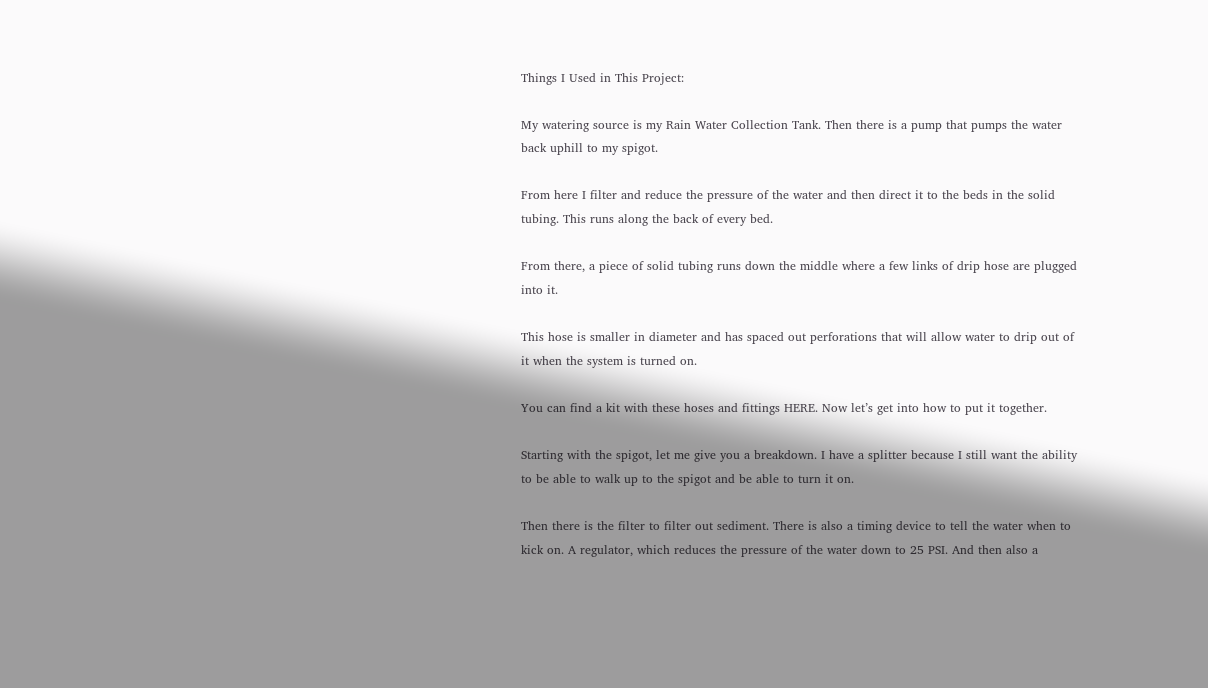Things I Used in This Project:

My watering source is my Rain Water Collection Tank. Then there is a pump that pumps the water back uphill to my spigot.

From here I filter and reduce the pressure of the water and then direct it to the beds in the solid tubing. This runs along the back of every bed.

From there, a piece of solid tubing runs down the middle where a few links of drip hose are plugged into it.

This hose is smaller in diameter and has spaced out perforations that will allow water to drip out of it when the system is turned on.

You can find a kit with these hoses and fittings HERE. Now let’s get into how to put it together.

Starting with the spigot, let me give you a breakdown. I have a splitter because I still want the ability to be able to walk up to the spigot and be able to turn it on.

Then there is the filter to filter out sediment. There is also a timing device to tell the water when to kick on. A regulator, which reduces the pressure of the water down to 25 PSI. And then also a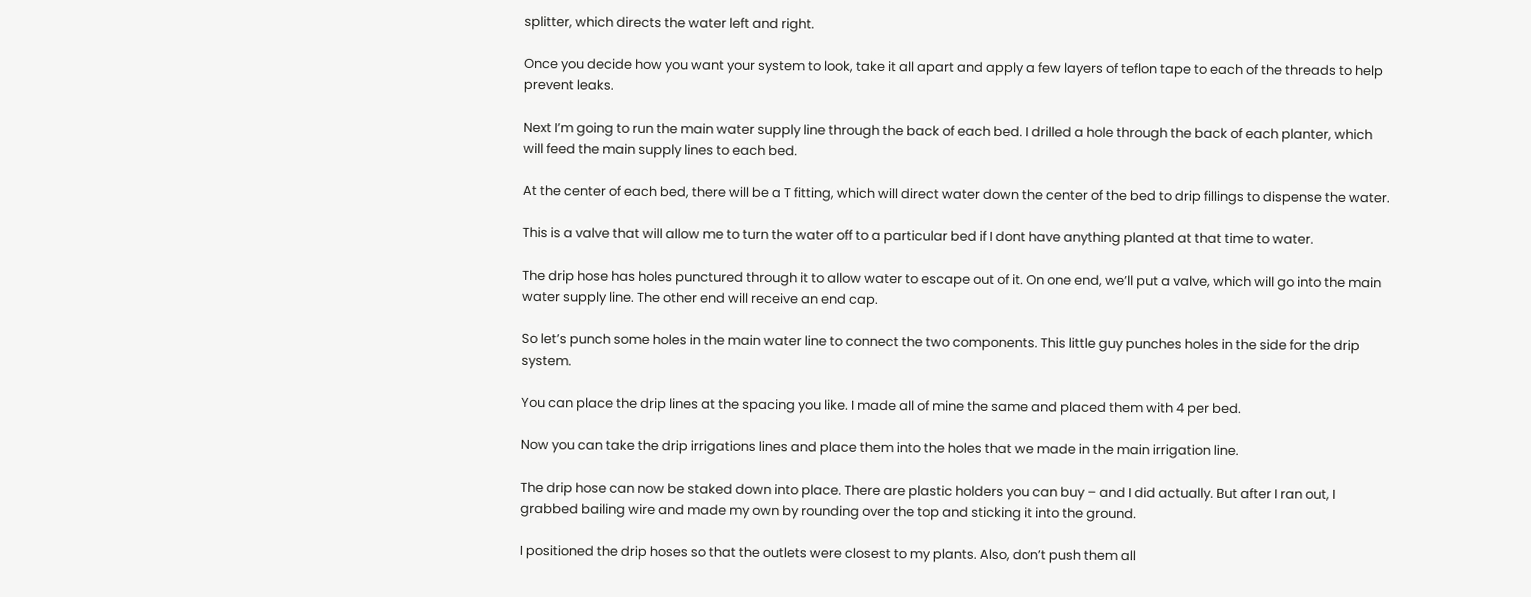splitter, which directs the water left and right.

Once you decide how you want your system to look, take it all apart and apply a few layers of teflon tape to each of the threads to help prevent leaks.

Next I’m going to run the main water supply line through the back of each bed. I drilled a hole through the back of each planter, which will feed the main supply lines to each bed.

At the center of each bed, there will be a T fitting, which will direct water down the center of the bed to drip fillings to dispense the water.

This is a valve that will allow me to turn the water off to a particular bed if I dont have anything planted at that time to water.

The drip hose has holes punctured through it to allow water to escape out of it. On one end, we’ll put a valve, which will go into the main water supply line. The other end will receive an end cap.

So let’s punch some holes in the main water line to connect the two components. This little guy punches holes in the side for the drip system.

You can place the drip lines at the spacing you like. I made all of mine the same and placed them with 4 per bed.

Now you can take the drip irrigations lines and place them into the holes that we made in the main irrigation line.

The drip hose can now be staked down into place. There are plastic holders you can buy – and I did actually. But after I ran out, I grabbed bailing wire and made my own by rounding over the top and sticking it into the ground.

I positioned the drip hoses so that the outlets were closest to my plants. Also, don’t push them all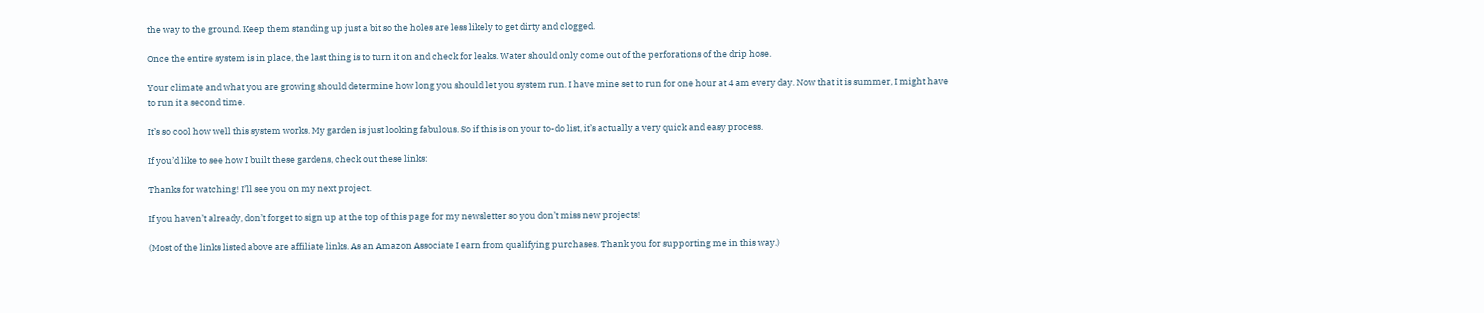the way to the ground. Keep them standing up just a bit so the holes are less likely to get dirty and clogged.

Once the entire system is in place, the last thing is to turn it on and check for leaks. Water should only come out of the perforations of the drip hose.

Your climate and what you are growing should determine how long you should let you system run. I have mine set to run for one hour at 4 am every day. Now that it is summer, I might have to run it a second time.

It’s so cool how well this system works. My garden is just looking fabulous. So if this is on your to-do list, it’s actually a very quick and easy process.

If you’d like to see how I built these gardens, check out these links:

Thanks for watching! I’ll see you on my next project.

If you haven’t already, don’t forget to sign up at the top of this page for my newsletter so you don’t miss new projects!

(Most of the links listed above are affiliate links. As an Amazon Associate I earn from qualifying purchases. Thank you for supporting me in this way.)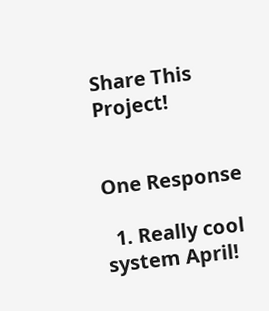Share This Project!


One Response

  1. Really cool system April!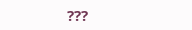???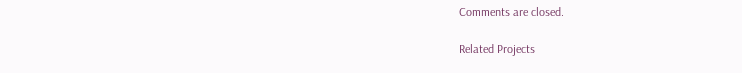Comments are closed.

Related Projects